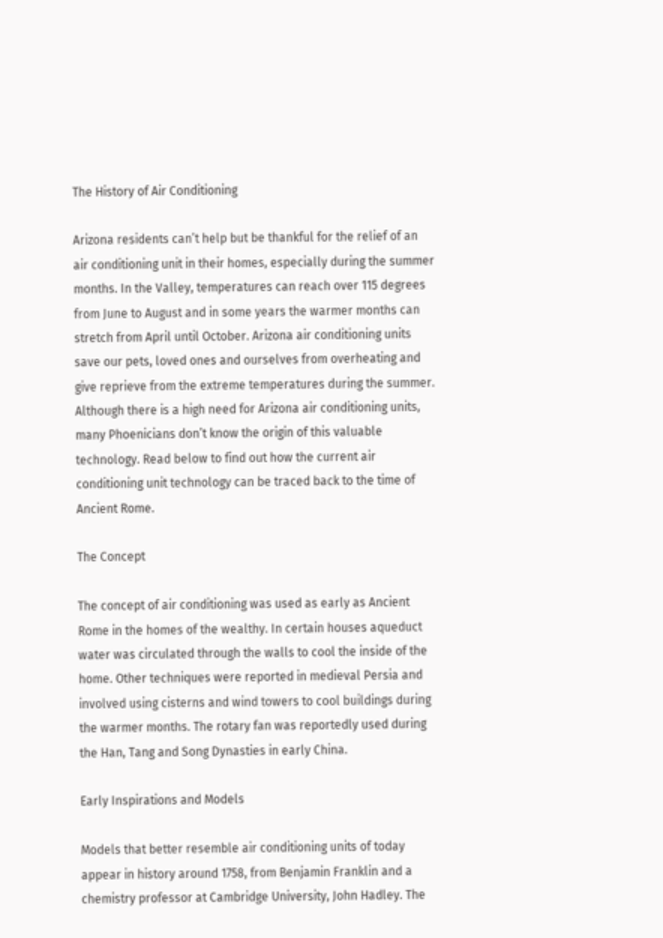The History of Air Conditioning

Arizona residents can’t help but be thankful for the relief of an air conditioning unit in their homes, especially during the summer months. In the Valley, temperatures can reach over 115 degrees from June to August and in some years the warmer months can stretch from April until October. Arizona air conditioning units save our pets, loved ones and ourselves from overheating and give reprieve from the extreme temperatures during the summer. Although there is a high need for Arizona air conditioning units, many Phoenicians don’t know the origin of this valuable technology. Read below to find out how the current air conditioning unit technology can be traced back to the time of Ancient Rome.

The Concept

The concept of air conditioning was used as early as Ancient Rome in the homes of the wealthy. In certain houses aqueduct water was circulated through the walls to cool the inside of the home. Other techniques were reported in medieval Persia and involved using cisterns and wind towers to cool buildings during the warmer months. The rotary fan was reportedly used during the Han, Tang and Song Dynasties in early China.

Early Inspirations and Models

Models that better resemble air conditioning units of today appear in history around 1758, from Benjamin Franklin and a chemistry professor at Cambridge University, John Hadley. The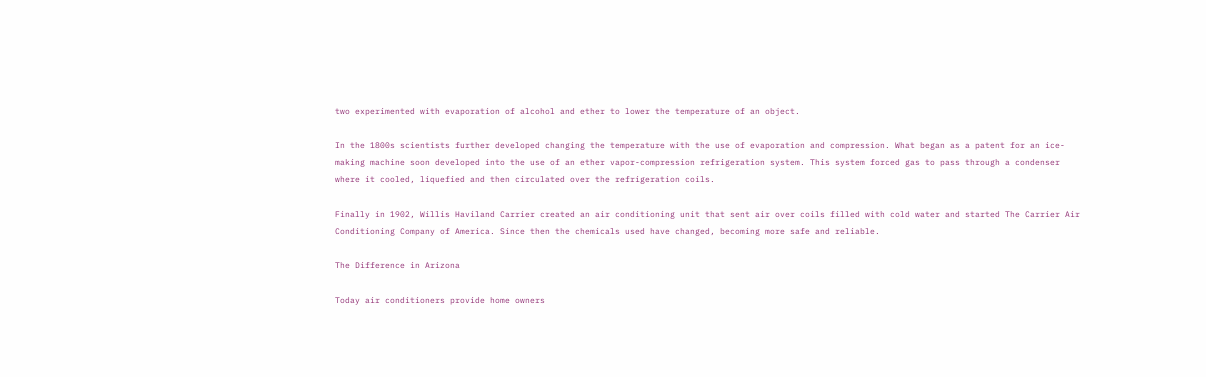two experimented with evaporation of alcohol and ether to lower the temperature of an object.

In the 1800s scientists further developed changing the temperature with the use of evaporation and compression. What began as a patent for an ice-making machine soon developed into the use of an ether vapor-compression refrigeration system. This system forced gas to pass through a condenser where it cooled, liquefied and then circulated over the refrigeration coils.

Finally in 1902, Willis Haviland Carrier created an air conditioning unit that sent air over coils filled with cold water and started The Carrier Air Conditioning Company of America. Since then the chemicals used have changed, becoming more safe and reliable.

The Difference in Arizona

Today air conditioners provide home owners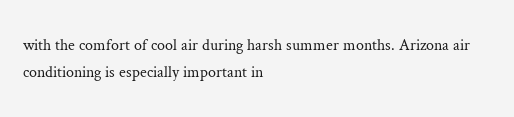with the comfort of cool air during harsh summer months. Arizona air conditioning is especially important in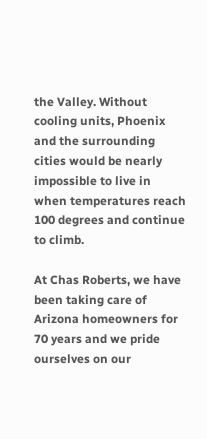the Valley. Without cooling units, Phoenix and the surrounding cities would be nearly impossible to live in when temperatures reach 100 degrees and continue to climb.

At Chas Roberts, we have been taking care of Arizona homeowners for 70 years and we pride ourselves on our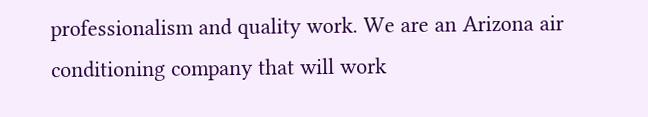professionalism and quality work. We are an Arizona air conditioning company that will work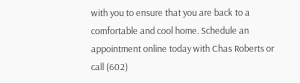with you to ensure that you are back to a comfortable and cool home. Schedule an appointment online today with Chas Roberts or call (602)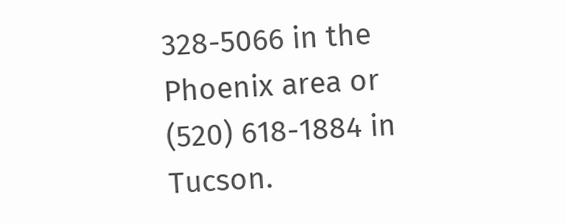328-5066 in the Phoenix area or (520) 618-1884 in Tucson.